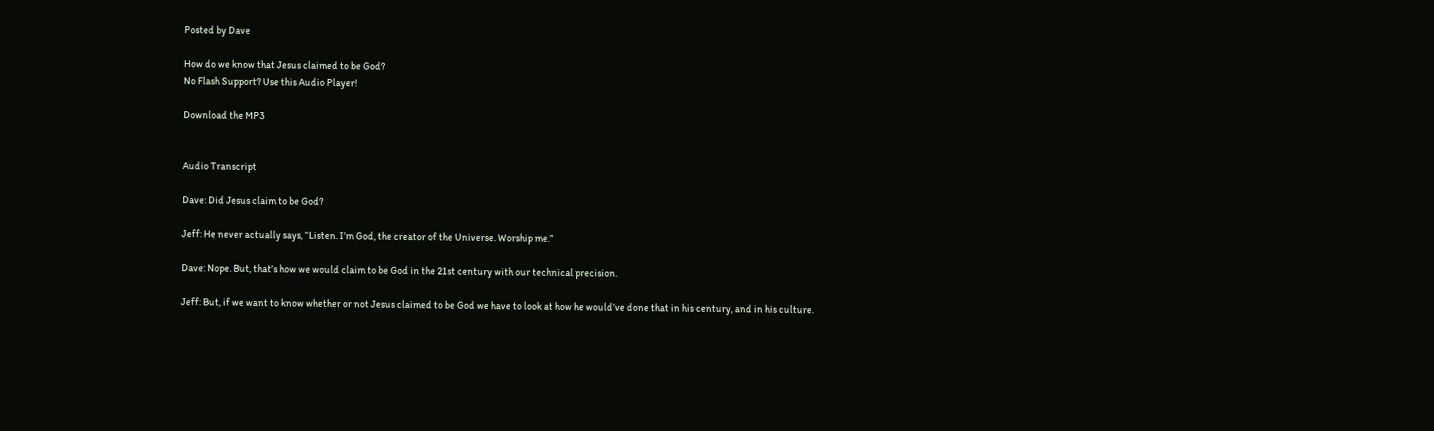Posted by Dave

How do we know that Jesus claimed to be God?
No Flash Support? Use this Audio Player!

Download the MP3


Audio Transcript

Dave: Did Jesus claim to be God?

Jeff: He never actually says, “Listen. I’m God, the creator of the Universe. Worship me.”

Dave: Nope. But, that’s how we would claim to be God in the 21st century with our technical precision.

Jeff: But, if we want to know whether or not Jesus claimed to be God we have to look at how he would’ve done that in his century, and in his culture.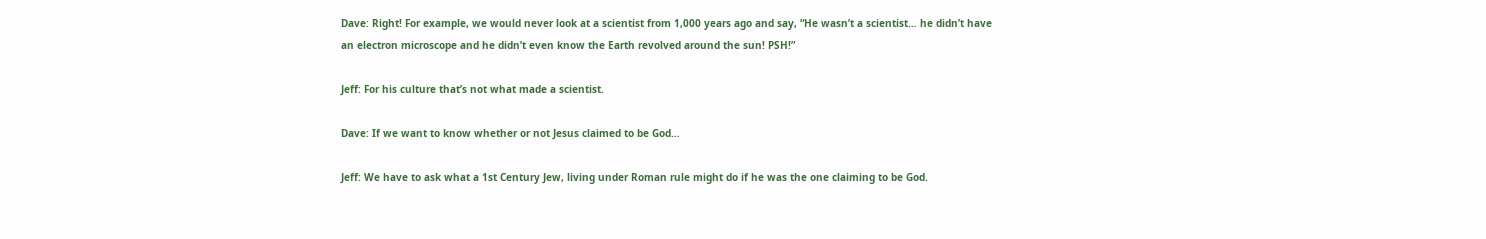Dave: Right! For example, we would never look at a scientist from 1,000 years ago and say, “He wasn’t a scientist… he didn’t have an electron microscope and he didn’t even know the Earth revolved around the sun! PSH!”

Jeff: For his culture that’s not what made a scientist.

Dave: If we want to know whether or not Jesus claimed to be God…

Jeff: We have to ask what a 1st Century Jew, living under Roman rule might do if he was the one claiming to be God.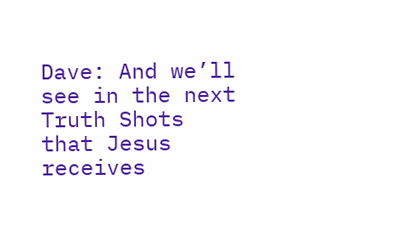Dave: And we’ll see in the next Truth Shots that Jesus receives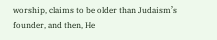worship, claims to be older than Judaism’s founder, and then, He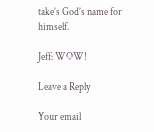take’s God’s name for himself.

Jeff: WOW!

Leave a Reply

Your email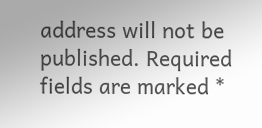address will not be published. Required fields are marked *